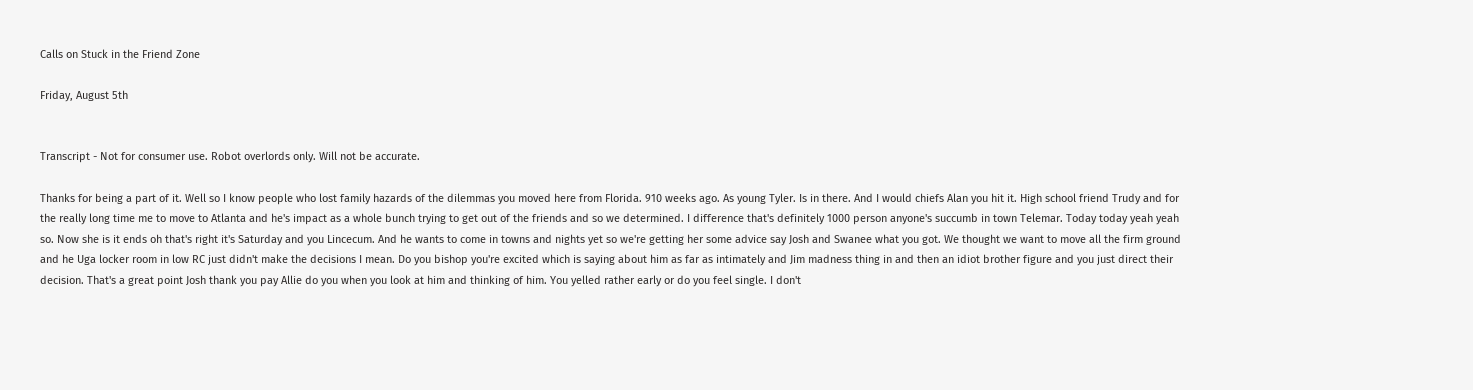Calls on Stuck in the Friend Zone

Friday, August 5th


Transcript - Not for consumer use. Robot overlords only. Will not be accurate.

Thanks for being a part of it. Well so I know people who lost family hazards of the dilemmas you moved here from Florida. 910 weeks ago. As young Tyler. Is in there. And I would chiefs Alan you hit it. High school friend Trudy and for the really long time me to move to Atlanta and he's impact as a whole bunch trying to get out of the friends and so we determined. I difference that's definitely 1000 person anyone's succumb in town Telemar. Today today yeah yeah so. Now she is it ends oh that's right it's Saturday and you Lincecum. And he wants to come in towns and nights yet so we're getting her some advice say Josh and Swanee what you got. We thought we want to move all the firm ground and he Uga locker room in low RC just didn't make the decisions I mean. Do you bishop you're excited which is saying about him as far as intimately and Jim madness thing in and then an idiot brother figure and you just direct their decision. That's a great point Josh thank you pay Allie do you when you look at him and thinking of him. You yelled rather early or do you feel single. I don't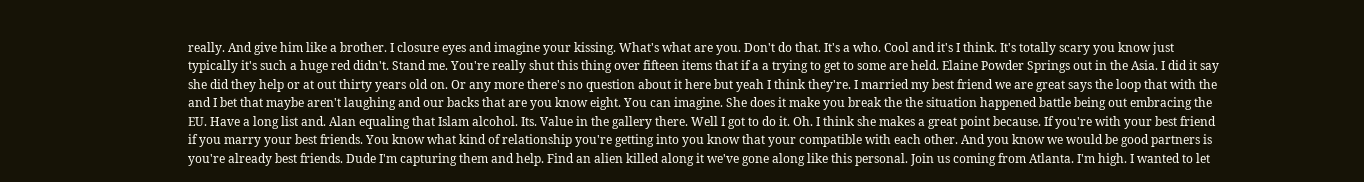really. And give him like a brother. I closure eyes and imagine your kissing. What's what are you. Don't do that. It's a who. Cool and it's I think. It's totally scary you know just typically it's such a huge red didn't. Stand me. You're really shut this thing over fifteen items that if a a trying to get to some are held. Elaine Powder Springs out in the Asia. I did it say she did they help or at out thirty years old on. Or any more there's no question about it here but yeah I think they're. I married my best friend we are great says the loop that with the and I bet that maybe aren't laughing and our backs that are you know eight. You can imagine. She does it make you break the the situation happened battle being out embracing the EU. Have a long list and. Alan equaling that Islam alcohol. Its. Value in the gallery there. Well I got to do it. Oh. I think she makes a great point because. If you're with your best friend if you marry your best friends. You know what kind of relationship you're getting into you know that your compatible with each other. And you know we would be good partners is you're already best friends. Dude I'm capturing them and help. Find an alien killed along it we've gone along like this personal. Join us coming from Atlanta. I'm high. I wanted to let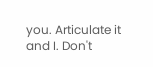you. Articulate it and I. Don't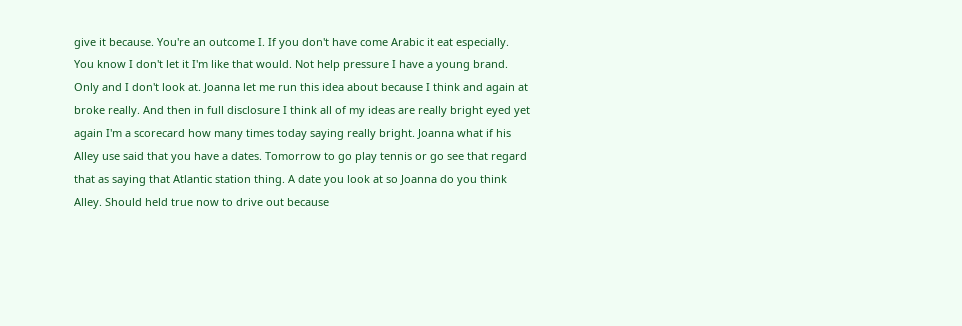give it because. You're an outcome I. If you don't have come Arabic it eat especially. You know I don't let it I'm like that would. Not help pressure I have a young brand. Only and I don't look at. Joanna let me run this idea about because I think and again at broke really. And then in full disclosure I think all of my ideas are really bright eyed yet again I'm a scorecard how many times today saying really bright. Joanna what if his Alley use said that you have a dates. Tomorrow to go play tennis or go see that regard that as saying that Atlantic station thing. A date you look at so Joanna do you think Alley. Should held true now to drive out because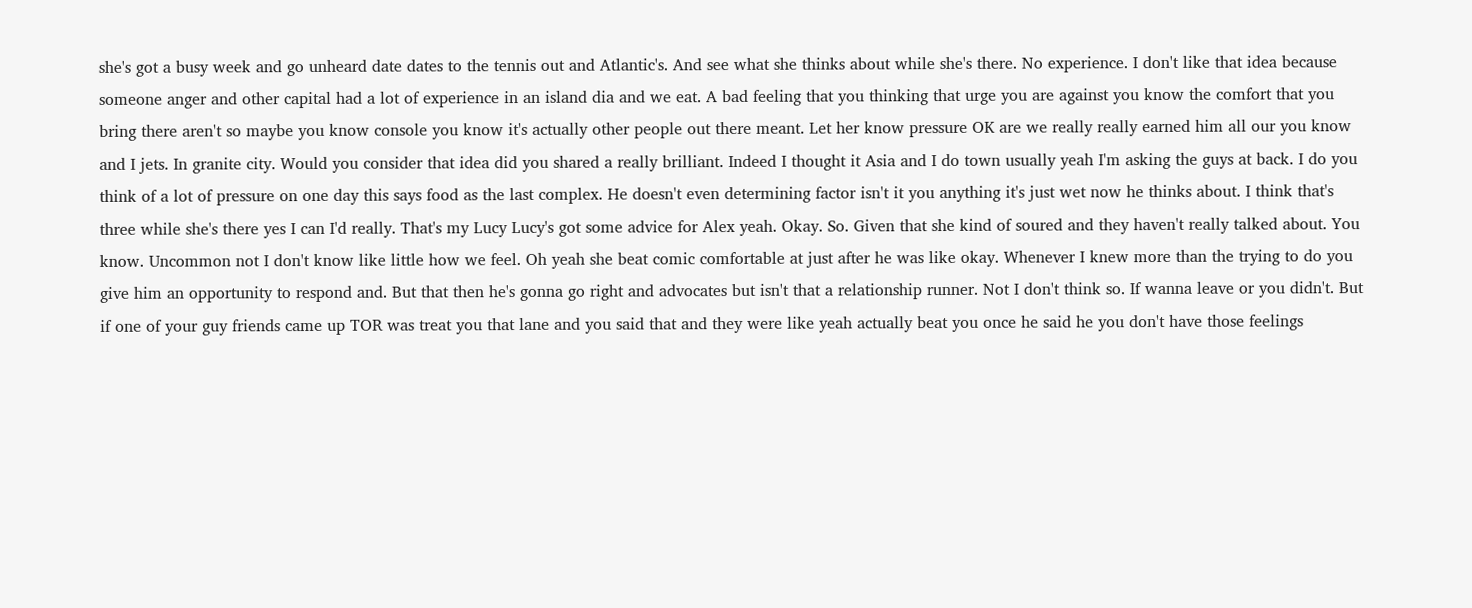she's got a busy week and go unheard date dates to the tennis out and Atlantic's. And see what she thinks about while she's there. No experience. I don't like that idea because someone anger and other capital had a lot of experience in an island dia and we eat. A bad feeling that you thinking that urge you are against you know the comfort that you bring there aren't so maybe you know console you know it's actually other people out there meant. Let her know pressure OK are we really really earned him all our you know and I jets. In granite city. Would you consider that idea did you shared a really brilliant. Indeed I thought it Asia and I do town usually yeah I'm asking the guys at back. I do you think of a lot of pressure on one day this says food as the last complex. He doesn't even determining factor isn't it you anything it's just wet now he thinks about. I think that's three while she's there yes I can I'd really. That's my Lucy Lucy's got some advice for Alex yeah. Okay. So. Given that she kind of soured and they haven't really talked about. You know. Uncommon not I don't know like little how we feel. Oh yeah she beat comic comfortable at just after he was like okay. Whenever I knew more than the trying to do you give him an opportunity to respond and. But that then he's gonna go right and advocates but isn't that a relationship runner. Not I don't think so. If wanna leave or you didn't. But if one of your guy friends came up TOR was treat you that lane and you said that and they were like yeah actually beat you once he said he you don't have those feelings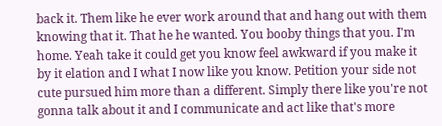back it. Them like he ever work around that and hang out with them knowing that it. That he he wanted. You booby things that you. I'm home. Yeah take it could get you know feel awkward if you make it by it elation and I what I now like you know. Petition your side not cute pursued him more than a different. Simply there like you're not gonna talk about it and I communicate and act like that's more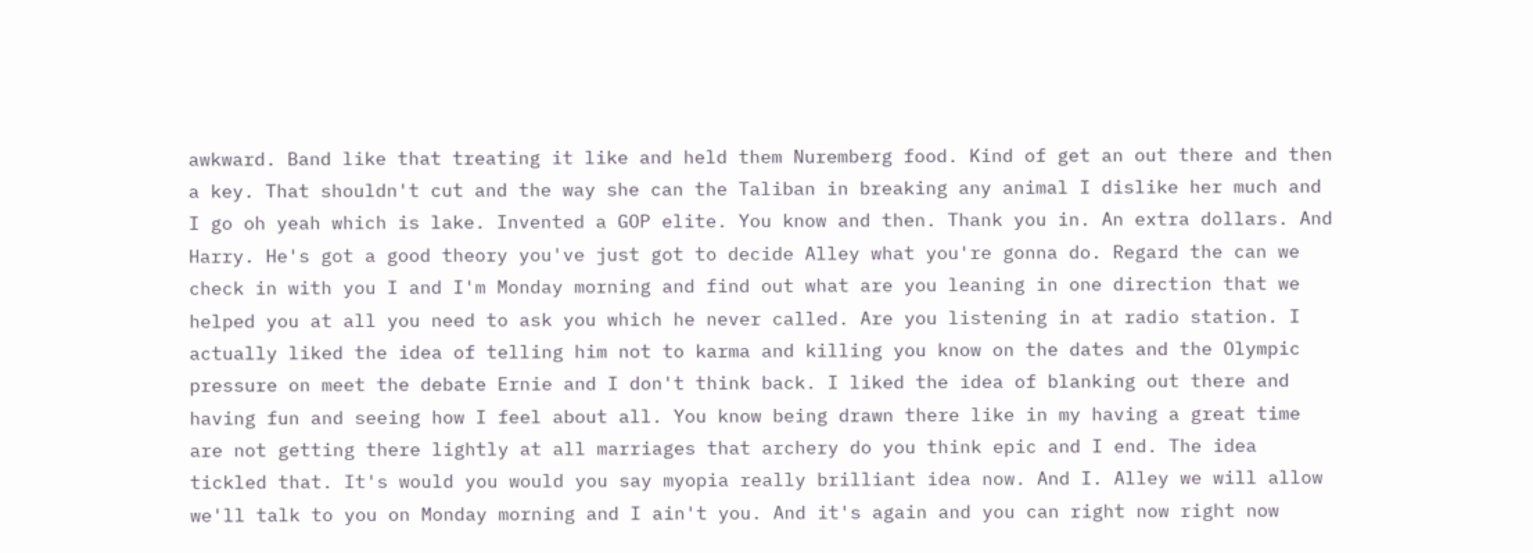awkward. Band like that treating it like and held them Nuremberg food. Kind of get an out there and then a key. That shouldn't cut and the way she can the Taliban in breaking any animal I dislike her much and I go oh yeah which is lake. Invented a GOP elite. You know and then. Thank you in. An extra dollars. And Harry. He's got a good theory you've just got to decide Alley what you're gonna do. Regard the can we check in with you I and I'm Monday morning and find out what are you leaning in one direction that we helped you at all you need to ask you which he never called. Are you listening in at radio station. I actually liked the idea of telling him not to karma and killing you know on the dates and the Olympic pressure on meet the debate Ernie and I don't think back. I liked the idea of blanking out there and having fun and seeing how I feel about all. You know being drawn there like in my having a great time are not getting there lightly at all marriages that archery do you think epic and I end. The idea tickled that. It's would you would you say myopia really brilliant idea now. And I. Alley we will allow we'll talk to you on Monday morning and I ain't you. And it's again and you can right now right now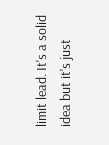limit lead. It's a solid idea but it's just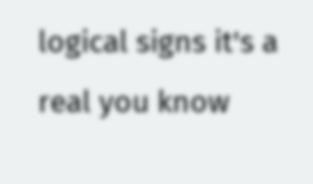logical signs it's a real you know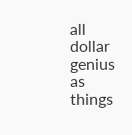all dollar genius as things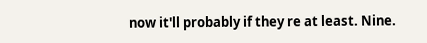now it'll probably if they re at least. Nine.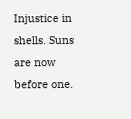Injustice in shells. Suns are now before one.